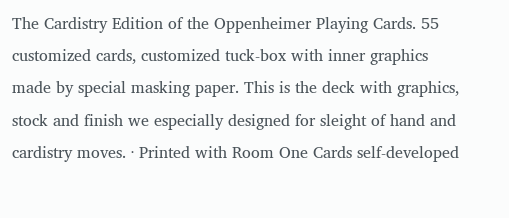The Cardistry Edition of the Oppenheimer Playing Cards. 55 customized cards, customized tuck-box with inner graphics made by special masking paper. This is the deck with graphics, stock and finish we especially designed for sleight of hand and cardistry moves. · Printed with Room One Cards self-developed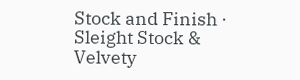Stock and Finish · Sleight Stock & Velvety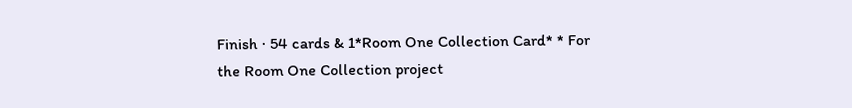Finish · 54 cards & 1*Room One Collection Card* * For the Room One Collection project